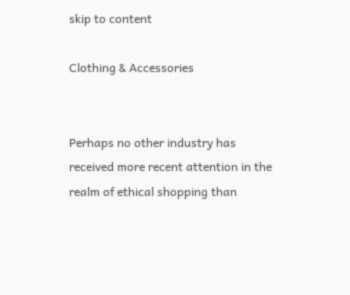skip to content

Clothing & Accessories


Perhaps no other industry has received more recent attention in the realm of ethical shopping than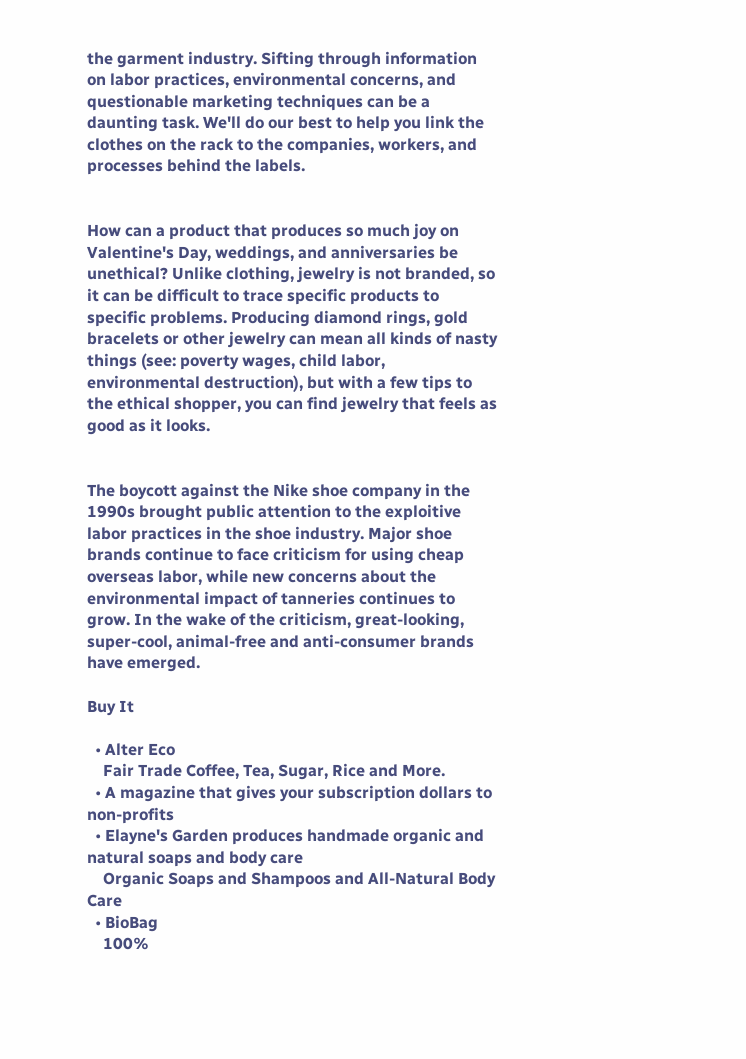the garment industry. Sifting through information on labor practices, environmental concerns, and questionable marketing techniques can be a daunting task. We'll do our best to help you link the clothes on the rack to the companies, workers, and processes behind the labels.


How can a product that produces so much joy on Valentine's Day, weddings, and anniversaries be unethical? Unlike clothing, jewelry is not branded, so it can be difficult to trace specific products to specific problems. Producing diamond rings, gold bracelets or other jewelry can mean all kinds of nasty things (see: poverty wages, child labor, environmental destruction), but with a few tips to the ethical shopper, you can find jewelry that feels as good as it looks.


The boycott against the Nike shoe company in the 1990s brought public attention to the exploitive labor practices in the shoe industry. Major shoe brands continue to face criticism for using cheap overseas labor, while new concerns about the environmental impact of tanneries continues to grow. In the wake of the criticism, great-looking, super-cool, animal-free and anti-consumer brands have emerged.

Buy It

  • Alter Eco
    Fair Trade Coffee, Tea, Sugar, Rice and More.
  • A magazine that gives your subscription dollars to non-profits
  • Elayne's Garden produces handmade organic and natural soaps and body care
    Organic Soaps and Shampoos and All-Natural Body Care
  • BioBag
    100%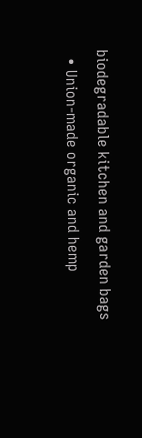biodegradable kitchen and garden bags
  • Union-made organic and hemp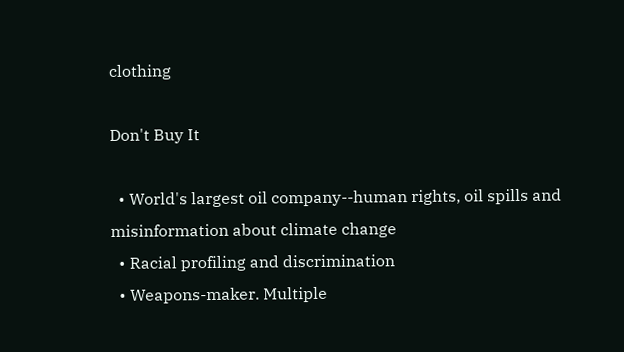clothing

Don't Buy It

  • World's largest oil company--human rights, oil spills and misinformation about climate change
  • Racial profiling and discrimination
  • Weapons-maker. Multiple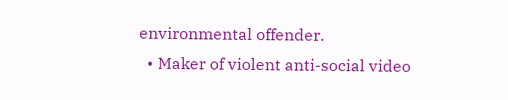environmental offender.
  • Maker of violent anti-social video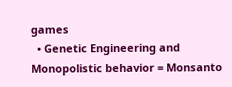games
  • Genetic Engineering and Monopolistic behavior = Monsanto